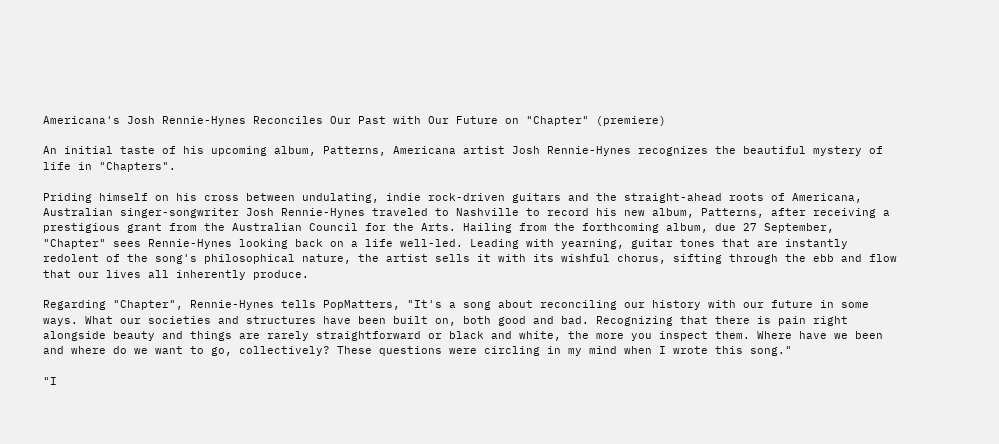Americana's Josh Rennie-Hynes Reconciles Our Past with Our Future on "Chapter" (premiere)

An initial taste of his upcoming album, Patterns, Americana artist Josh Rennie-Hynes recognizes the beautiful mystery of life in "Chapters".

Priding himself on his cross between undulating, indie rock-driven guitars and the straight-ahead roots of Americana, Australian singer-songwriter Josh Rennie-Hynes traveled to Nashville to record his new album, Patterns, after receiving a prestigious grant from the Australian Council for the Arts. Hailing from the forthcoming album, due 27 September, "Chapter" sees Rennie-Hynes looking back on a life well-led. Leading with yearning, guitar tones that are instantly redolent of the song's philosophical nature, the artist sells it with its wishful chorus, sifting through the ebb and flow that our lives all inherently produce.

Regarding "Chapter", Rennie-Hynes tells PopMatters, "It's a song about reconciling our history with our future in some ways. What our societies and structures have been built on, both good and bad. Recognizing that there is pain right alongside beauty and things are rarely straightforward or black and white, the more you inspect them. Where have we been and where do we want to go, collectively? These questions were circling in my mind when I wrote this song."

"I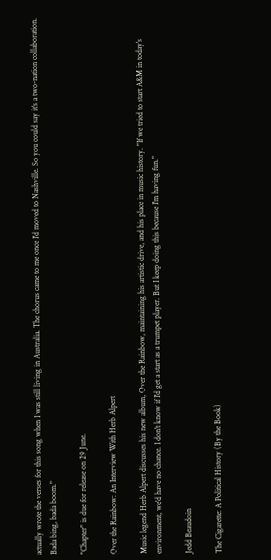actually wrote the verses for this song when I was still living in Australia. The chorus came to me once I'd moved to Nashville. So you could say it's a two-nation collaboration. Bada bing, bada boom."

"Chapter" is due for release on 29 June.

Over the Rainbow: An Interview With Herb Alpert

Music legend Herb Alpert discusses his new album, Over the Rainbow, maintaining his artistic drive, and his place in music history. "If we tried to start A&M in today's environment, we'd have no chance. I don't know if I'd get a start as a trumpet player. But I keep doing this because I'm having fun."

Jedd Beaudoin

The Cigarette: A Political History (By the Book)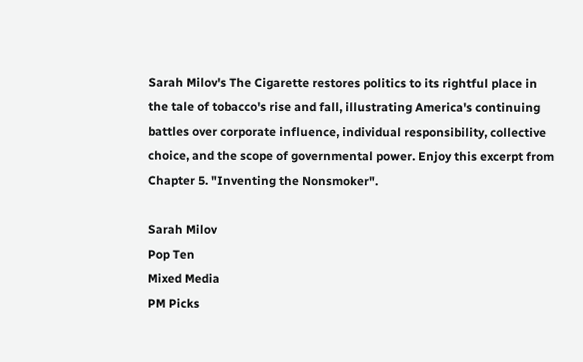Sarah Milov's The Cigarette restores politics to its rightful place in the tale of tobacco's rise and fall, illustrating America's continuing battles over corporate influence, individual responsibility, collective choice, and the scope of governmental power. Enjoy this excerpt from Chapter 5. "Inventing the Nonsmoker".

Sarah Milov
Pop Ten
Mixed Media
PM Picks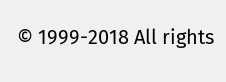© 1999-2018 All rights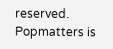reserved.
Popmatters is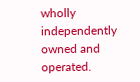wholly independently owned and operated.